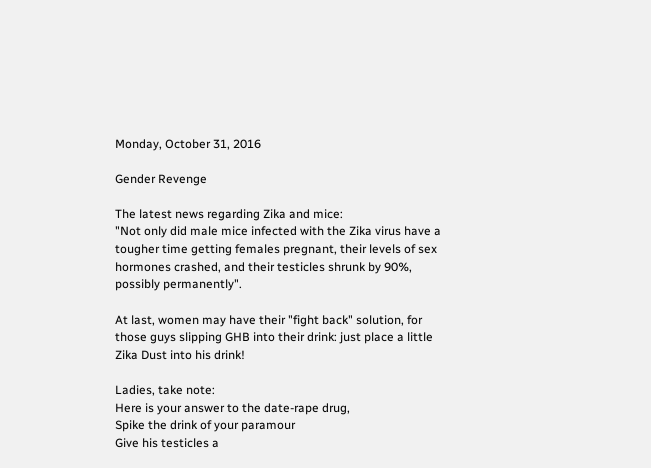Monday, October 31, 2016

Gender Revenge

The latest news regarding Zika and mice:
"Not only did male mice infected with the Zika virus have a tougher time getting females pregnant, their levels of sex hormones crashed, and their testicles shrunk by 90%, possibly permanently".

At last, women may have their "fight back" solution, for those guys slipping GHB into their drink: just place a little Zika Dust into his drink!

Ladies, take note:
Here is your answer to the date-rape drug,
Spike the drink of your paramour
Give his testicles a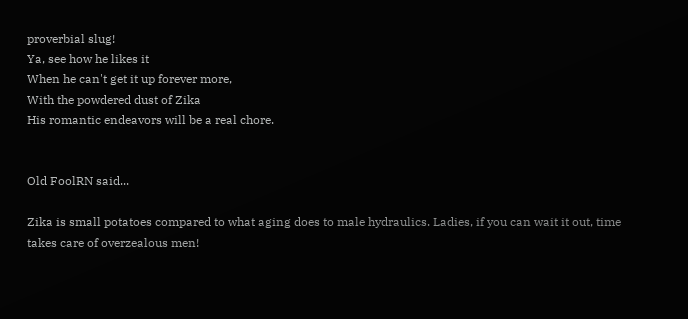proverbial slug!
Ya, see how he likes it
When he can't get it up forever more,
With the powdered dust of Zika
His romantic endeavors will be a real chore.


Old FoolRN said...

Zika is small potatoes compared to what aging does to male hydraulics. Ladies, if you can wait it out, time takes care of overzealous men!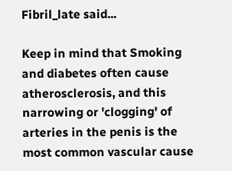Fibril_late said...

Keep in mind that Smoking and diabetes often cause atherosclerosis, and this narrowing or 'clogging' of arteries in the penis is the most common vascular cause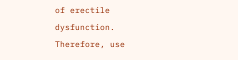of erectile dysfunction. Therefore, use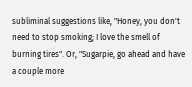subliminal suggestions like, "Honey, you don't need to stop smoking; I love the smell of burning tires". Or, "Sugarpie, go ahead and have a couple more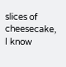slices of cheesecake, I know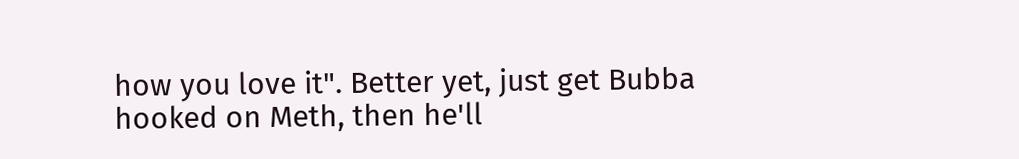how you love it". Better yet, just get Bubba hooked on Meth, then he'll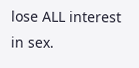lose ALL interest in sex.